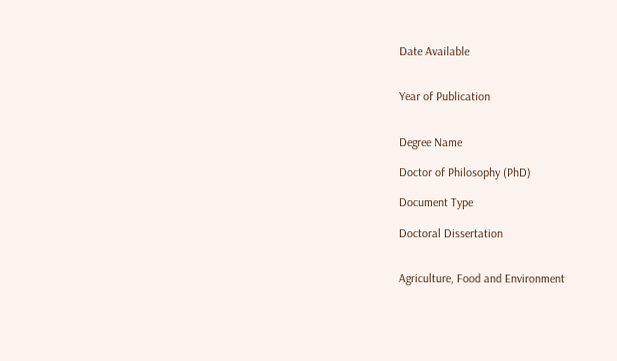Date Available


Year of Publication


Degree Name

Doctor of Philosophy (PhD)

Document Type

Doctoral Dissertation


Agriculture, Food and Environment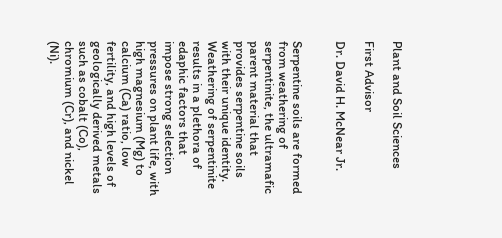Plant and Soil Sciences

First Advisor

Dr. David H. McNear Jr.


Serpentine soils are formed from weathering of serpentinite, the ultramafic parent material that provides serpentine soils with their unique identity. Weathering of serpentinite results in a plethora of edaphic factors that impose strong selection pressures on plant life, with high magnesium (Mg) to calcium (Ca) ratio, low fertility, and high levels of geologically derived metals such as cobalt (Co), chromium (Cr), and nickel (Ni).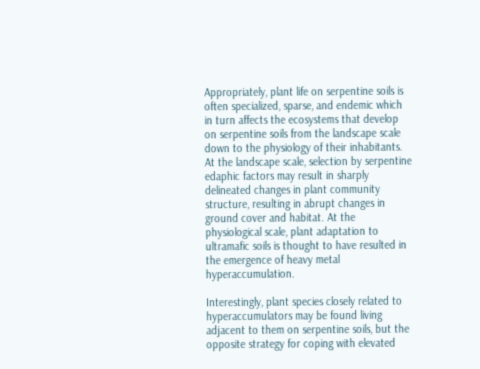Appropriately, plant life on serpentine soils is often specialized, sparse, and endemic which in turn affects the ecosystems that develop on serpentine soils from the landscape scale down to the physiology of their inhabitants. At the landscape scale, selection by serpentine edaphic factors may result in sharply delineated changes in plant community structure, resulting in abrupt changes in ground cover and habitat. At the physiological scale, plant adaptation to ultramafic soils is thought to have resulted in the emergence of heavy metal hyperaccumulation.

Interestingly, plant species closely related to hyperaccumulators may be found living adjacent to them on serpentine soils, but the opposite strategy for coping with elevated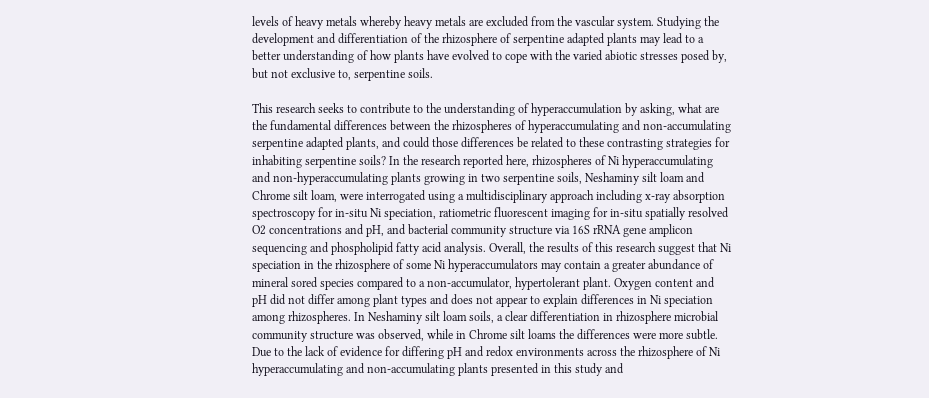levels of heavy metals whereby heavy metals are excluded from the vascular system. Studying the development and differentiation of the rhizosphere of serpentine adapted plants may lead to a better understanding of how plants have evolved to cope with the varied abiotic stresses posed by, but not exclusive to, serpentine soils.

This research seeks to contribute to the understanding of hyperaccumulation by asking, what are the fundamental differences between the rhizospheres of hyperaccumulating and non-accumulating serpentine adapted plants, and could those differences be related to these contrasting strategies for inhabiting serpentine soils? In the research reported here, rhizospheres of Ni hyperaccumulating and non-hyperaccumulating plants growing in two serpentine soils, Neshaminy silt loam and Chrome silt loam, were interrogated using a multidisciplinary approach including x-ray absorption spectroscopy for in-situ Ni speciation, ratiometric fluorescent imaging for in-situ spatially resolved O2 concentrations and pH, and bacterial community structure via 16S rRNA gene amplicon sequencing and phospholipid fatty acid analysis. Overall, the results of this research suggest that Ni speciation in the rhizosphere of some Ni hyperaccumulators may contain a greater abundance of mineral sored species compared to a non-accumulator, hypertolerant plant. Oxygen content and pH did not differ among plant types and does not appear to explain differences in Ni speciation among rhizospheres. In Neshaminy silt loam soils, a clear differentiation in rhizosphere microbial community structure was observed, while in Chrome silt loams the differences were more subtle. Due to the lack of evidence for differing pH and redox environments across the rhizosphere of Ni hyperaccumulating and non-accumulating plants presented in this study and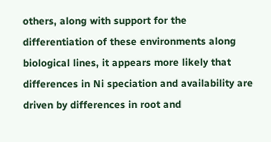others, along with support for the differentiation of these environments along biological lines, it appears more likely that differences in Ni speciation and availability are driven by differences in root and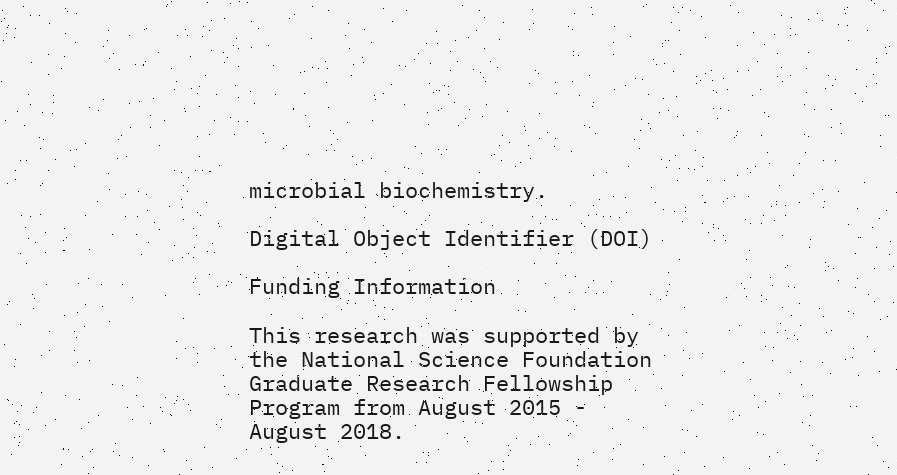microbial biochemistry.

Digital Object Identifier (DOI)

Funding Information

This research was supported by the National Science Foundation Graduate Research Fellowship Program from August 2015 - August 2018.